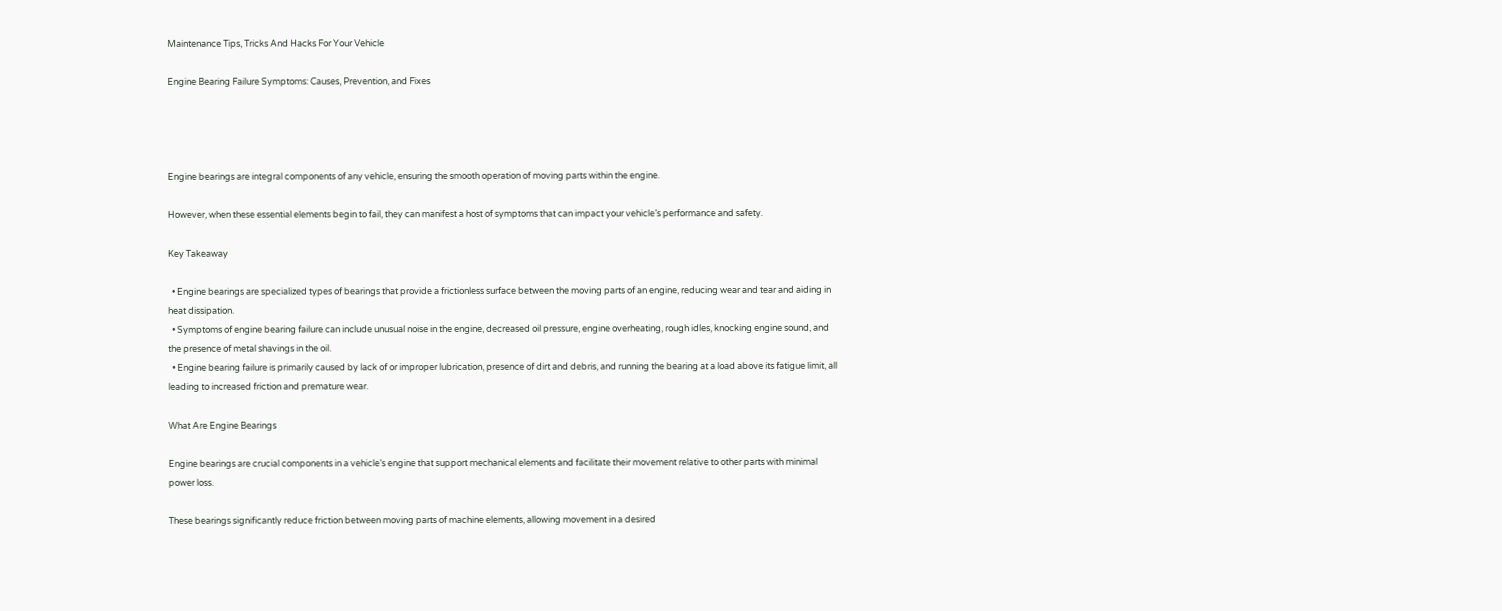Maintenance Tips, Tricks And Hacks For Your Vehicle

Engine Bearing Failure Symptoms: Causes, Prevention, and Fixes




Engine bearings are integral components of any vehicle, ensuring the smooth operation of moving parts within the engine.

However, when these essential elements begin to fail, they can manifest a host of symptoms that can impact your vehicle’s performance and safety.

Key Takeaway

  • Engine bearings are specialized types of bearings that provide a frictionless surface between the moving parts of an engine, reducing wear and tear and aiding in heat dissipation.
  • Symptoms of engine bearing failure can include unusual noise in the engine, decreased oil pressure, engine overheating, rough idles, knocking engine sound, and the presence of metal shavings in the oil.
  • Engine bearing failure is primarily caused by lack of or improper lubrication, presence of dirt and debris, and running the bearing at a load above its fatigue limit, all leading to increased friction and premature wear.

What Are Engine Bearings

Engine bearings are crucial components in a vehicle’s engine that support mechanical elements and facilitate their movement relative to other parts with minimal power loss.

These bearings significantly reduce friction between moving parts of machine elements, allowing movement in a desired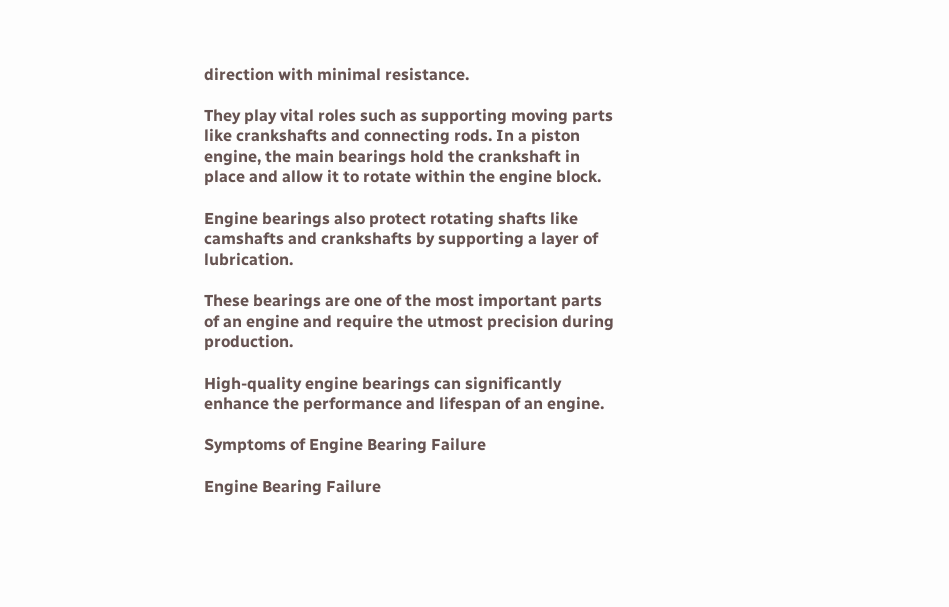direction with minimal resistance.

They play vital roles such as supporting moving parts like crankshafts and connecting rods. In a piston engine, the main bearings hold the crankshaft in place and allow it to rotate within the engine block.

Engine bearings also protect rotating shafts like camshafts and crankshafts by supporting a layer of lubrication.

These bearings are one of the most important parts of an engine and require the utmost precision during production.

High-quality engine bearings can significantly enhance the performance and lifespan of an engine.

Symptoms of Engine Bearing Failure

Engine Bearing Failure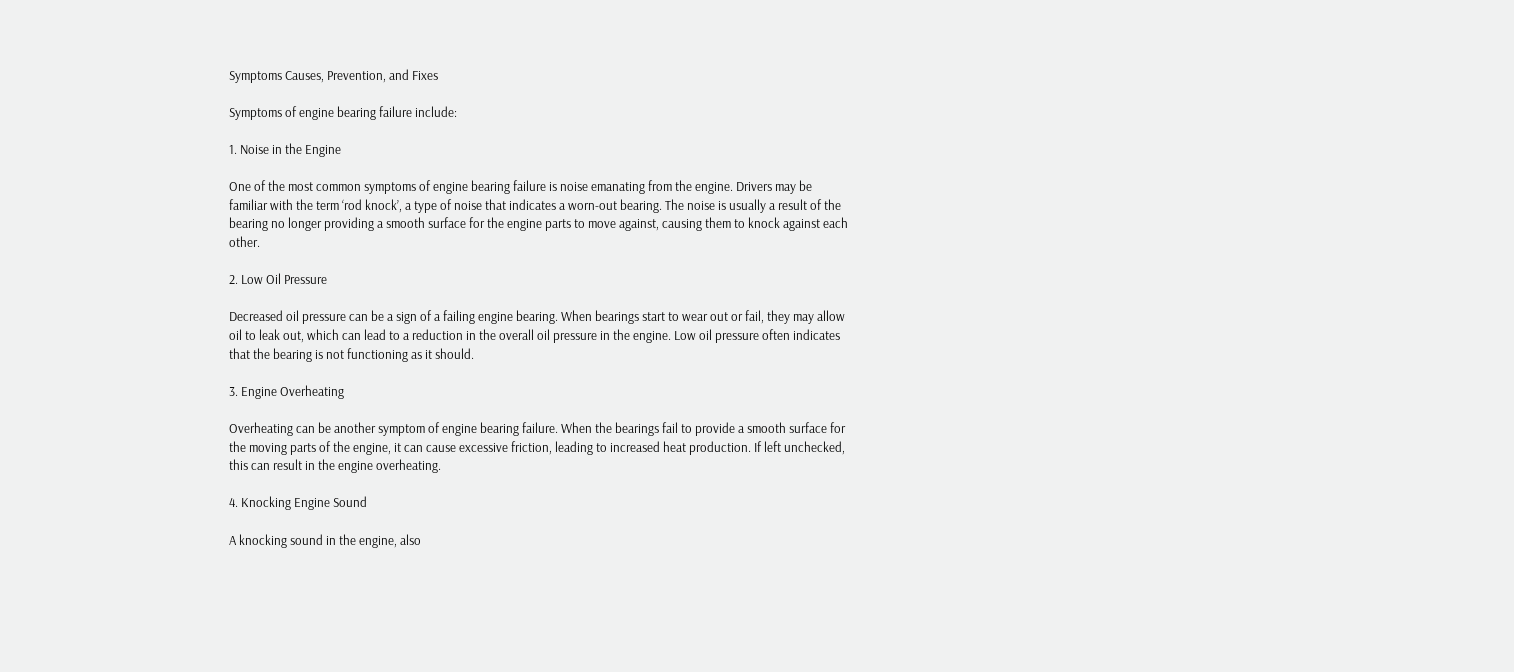Symptoms Causes, Prevention, and Fixes

Symptoms of engine bearing failure include:

1. Noise in the Engine

One of the most common symptoms of engine bearing failure is noise emanating from the engine. Drivers may be familiar with the term ‘rod knock’, a type of noise that indicates a worn-out bearing. The noise is usually a result of the bearing no longer providing a smooth surface for the engine parts to move against, causing them to knock against each other.

2. Low Oil Pressure

Decreased oil pressure can be a sign of a failing engine bearing. When bearings start to wear out or fail, they may allow oil to leak out, which can lead to a reduction in the overall oil pressure in the engine. Low oil pressure often indicates that the bearing is not functioning as it should.

3. Engine Overheating

Overheating can be another symptom of engine bearing failure. When the bearings fail to provide a smooth surface for the moving parts of the engine, it can cause excessive friction, leading to increased heat production. If left unchecked, this can result in the engine overheating.

4. Knocking Engine Sound

A knocking sound in the engine, also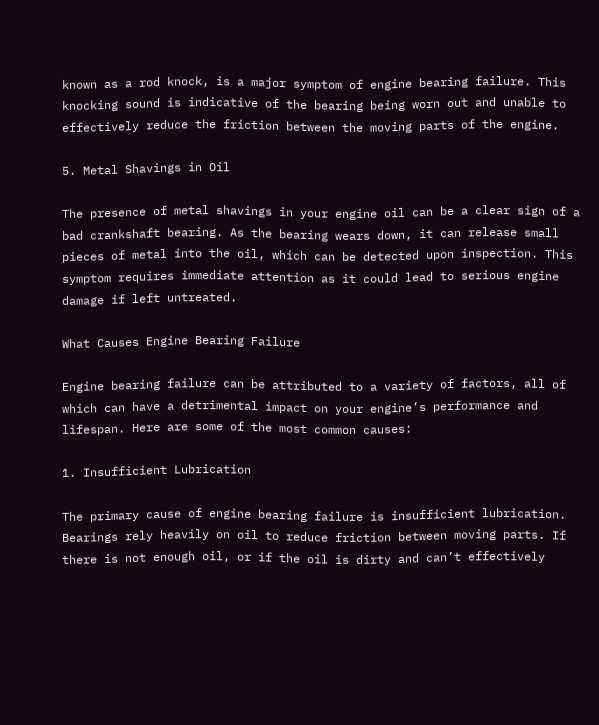known as a rod knock, is a major symptom of engine bearing failure. This knocking sound is indicative of the bearing being worn out and unable to effectively reduce the friction between the moving parts of the engine.

5. Metal Shavings in Oil

The presence of metal shavings in your engine oil can be a clear sign of a bad crankshaft bearing. As the bearing wears down, it can release small pieces of metal into the oil, which can be detected upon inspection. This symptom requires immediate attention as it could lead to serious engine damage if left untreated.

What Causes Engine Bearing Failure

Engine bearing failure can be attributed to a variety of factors, all of which can have a detrimental impact on your engine’s performance and lifespan. Here are some of the most common causes:

1. Insufficient Lubrication

The primary cause of engine bearing failure is insufficient lubrication. Bearings rely heavily on oil to reduce friction between moving parts. If there is not enough oil, or if the oil is dirty and can’t effectively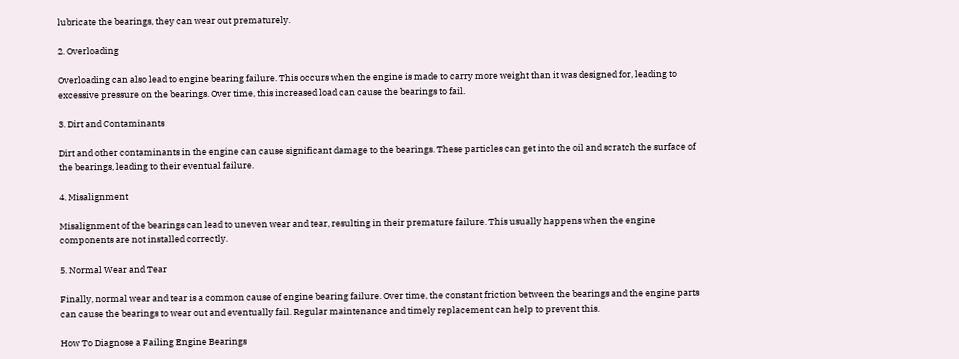lubricate the bearings, they can wear out prematurely.

2. Overloading

Overloading can also lead to engine bearing failure. This occurs when the engine is made to carry more weight than it was designed for, leading to excessive pressure on the bearings. Over time, this increased load can cause the bearings to fail.

3. Dirt and Contaminants

Dirt and other contaminants in the engine can cause significant damage to the bearings. These particles can get into the oil and scratch the surface of the bearings, leading to their eventual failure.

4. Misalignment

Misalignment of the bearings can lead to uneven wear and tear, resulting in their premature failure. This usually happens when the engine components are not installed correctly.

5. Normal Wear and Tear

Finally, normal wear and tear is a common cause of engine bearing failure. Over time, the constant friction between the bearings and the engine parts can cause the bearings to wear out and eventually fail. Regular maintenance and timely replacement can help to prevent this.

How To Diagnose a Failing Engine Bearings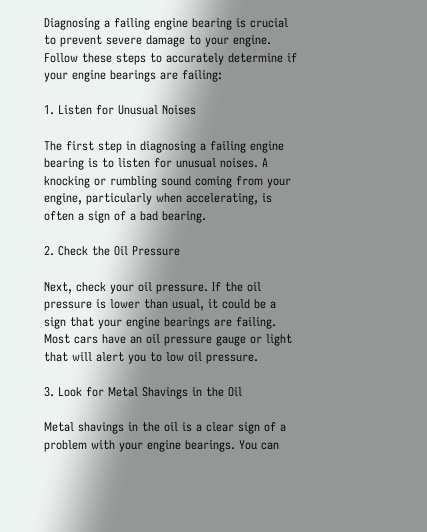Diagnosing a failing engine bearing is crucial to prevent severe damage to your engine. Follow these steps to accurately determine if your engine bearings are failing:

1. Listen for Unusual Noises

The first step in diagnosing a failing engine bearing is to listen for unusual noises. A knocking or rumbling sound coming from your engine, particularly when accelerating, is often a sign of a bad bearing.

2. Check the Oil Pressure

Next, check your oil pressure. If the oil pressure is lower than usual, it could be a sign that your engine bearings are failing. Most cars have an oil pressure gauge or light that will alert you to low oil pressure.

3. Look for Metal Shavings in the Oil

Metal shavings in the oil is a clear sign of a problem with your engine bearings. You can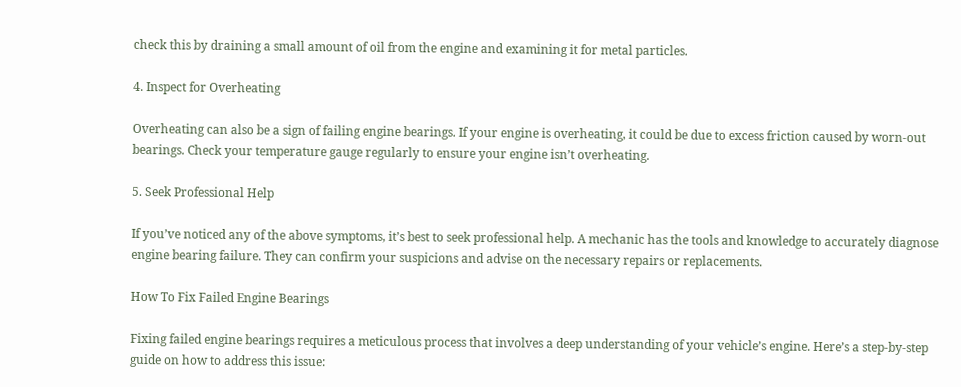check this by draining a small amount of oil from the engine and examining it for metal particles.

4. Inspect for Overheating

Overheating can also be a sign of failing engine bearings. If your engine is overheating, it could be due to excess friction caused by worn-out bearings. Check your temperature gauge regularly to ensure your engine isn’t overheating.

5. Seek Professional Help

If you’ve noticed any of the above symptoms, it’s best to seek professional help. A mechanic has the tools and knowledge to accurately diagnose engine bearing failure. They can confirm your suspicions and advise on the necessary repairs or replacements.

How To Fix Failed Engine Bearings

Fixing failed engine bearings requires a meticulous process that involves a deep understanding of your vehicle’s engine. Here’s a step-by-step guide on how to address this issue: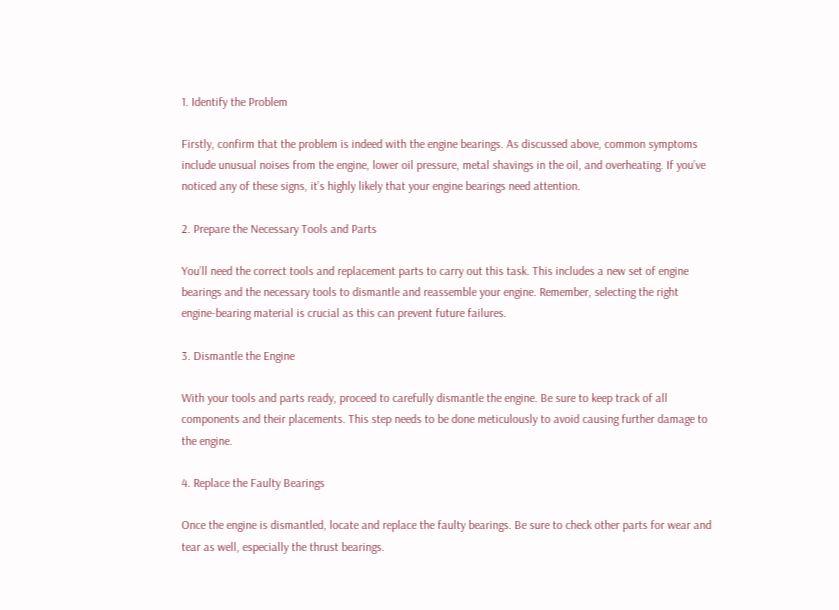1. Identify the Problem

Firstly, confirm that the problem is indeed with the engine bearings. As discussed above, common symptoms include unusual noises from the engine, lower oil pressure, metal shavings in the oil, and overheating. If you’ve noticed any of these signs, it’s highly likely that your engine bearings need attention.

2. Prepare the Necessary Tools and Parts

You’ll need the correct tools and replacement parts to carry out this task. This includes a new set of engine bearings and the necessary tools to dismantle and reassemble your engine. Remember, selecting the right engine-bearing material is crucial as this can prevent future failures.

3. Dismantle the Engine

With your tools and parts ready, proceed to carefully dismantle the engine. Be sure to keep track of all components and their placements. This step needs to be done meticulously to avoid causing further damage to the engine.

4. Replace the Faulty Bearings

Once the engine is dismantled, locate and replace the faulty bearings. Be sure to check other parts for wear and tear as well, especially the thrust bearings.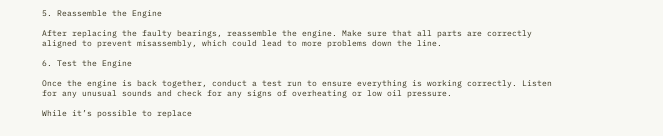5. Reassemble the Engine

After replacing the faulty bearings, reassemble the engine. Make sure that all parts are correctly aligned to prevent misassembly, which could lead to more problems down the line.

6. Test the Engine

Once the engine is back together, conduct a test run to ensure everything is working correctly. Listen for any unusual sounds and check for any signs of overheating or low oil pressure.

While it’s possible to replace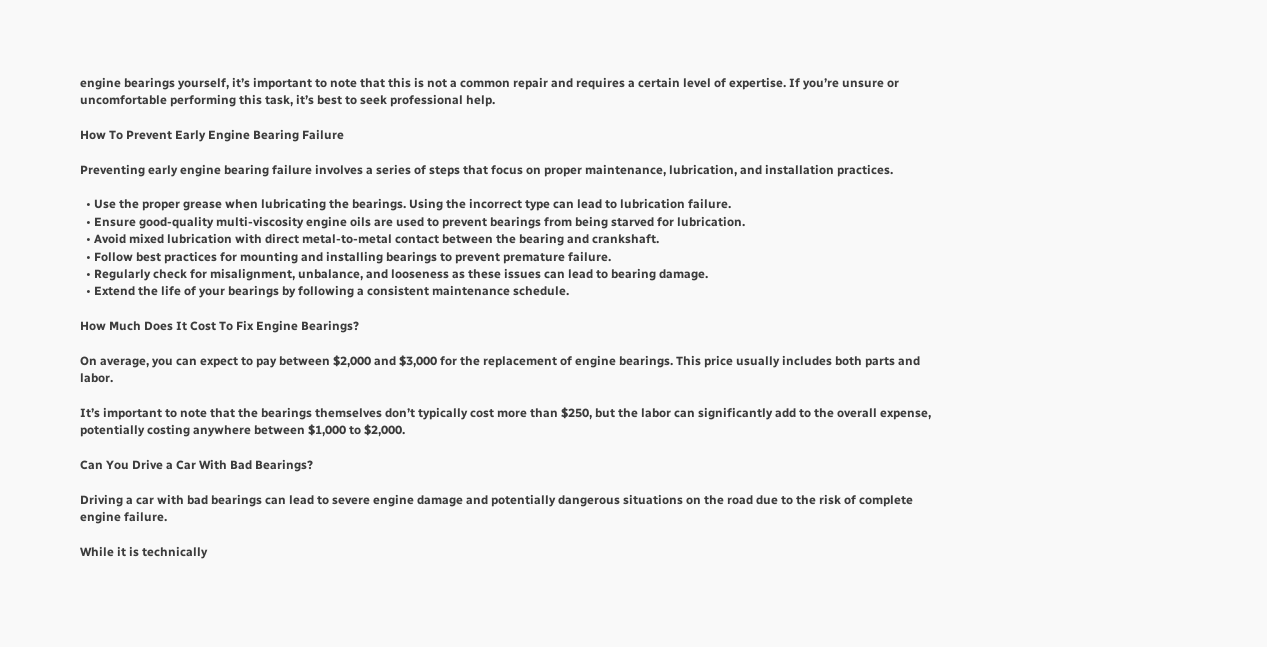engine bearings yourself, it’s important to note that this is not a common repair and requires a certain level of expertise. If you’re unsure or uncomfortable performing this task, it’s best to seek professional help.

How To Prevent Early Engine Bearing Failure

Preventing early engine bearing failure involves a series of steps that focus on proper maintenance, lubrication, and installation practices.

  • Use the proper grease when lubricating the bearings. Using the incorrect type can lead to lubrication failure.
  • Ensure good-quality multi-viscosity engine oils are used to prevent bearings from being starved for lubrication.
  • Avoid mixed lubrication with direct metal-to-metal contact between the bearing and crankshaft.
  • Follow best practices for mounting and installing bearings to prevent premature failure.
  • Regularly check for misalignment, unbalance, and looseness as these issues can lead to bearing damage.
  • Extend the life of your bearings by following a consistent maintenance schedule.

How Much Does It Cost To Fix Engine Bearings?

On average, you can expect to pay between $2,000 and $3,000 for the replacement of engine bearings. This price usually includes both parts and labor.

It’s important to note that the bearings themselves don’t typically cost more than $250, but the labor can significantly add to the overall expense, potentially costing anywhere between $1,000 to $2,000.

Can You Drive a Car With Bad Bearings?

Driving a car with bad bearings can lead to severe engine damage and potentially dangerous situations on the road due to the risk of complete engine failure.

While it is technically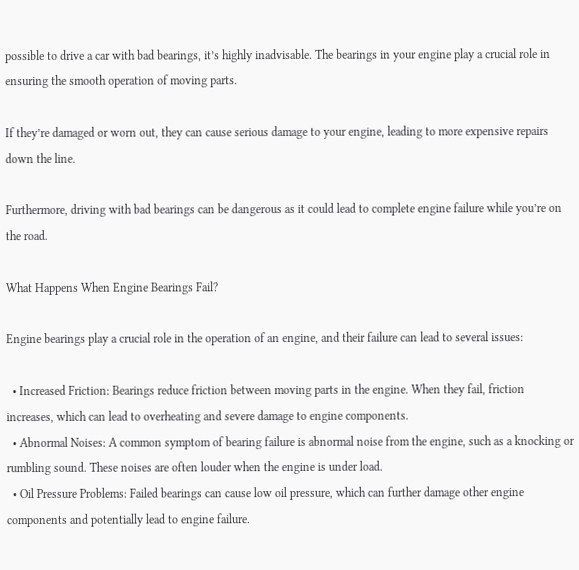possible to drive a car with bad bearings, it’s highly inadvisable. The bearings in your engine play a crucial role in ensuring the smooth operation of moving parts.

If they’re damaged or worn out, they can cause serious damage to your engine, leading to more expensive repairs down the line.

Furthermore, driving with bad bearings can be dangerous as it could lead to complete engine failure while you’re on the road.

What Happens When Engine Bearings Fail?

Engine bearings play a crucial role in the operation of an engine, and their failure can lead to several issues:

  • Increased Friction: Bearings reduce friction between moving parts in the engine. When they fail, friction increases, which can lead to overheating and severe damage to engine components.
  • Abnormal Noises: A common symptom of bearing failure is abnormal noise from the engine, such as a knocking or rumbling sound. These noises are often louder when the engine is under load.
  • Oil Pressure Problems: Failed bearings can cause low oil pressure, which can further damage other engine components and potentially lead to engine failure.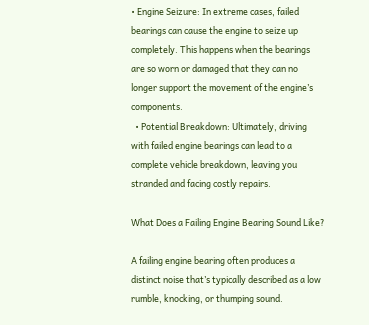• Engine Seizure: In extreme cases, failed bearings can cause the engine to seize up completely. This happens when the bearings are so worn or damaged that they can no longer support the movement of the engine’s components.
  • Potential Breakdown: Ultimately, driving with failed engine bearings can lead to a complete vehicle breakdown, leaving you stranded and facing costly repairs.

What Does a Failing Engine Bearing Sound Like?

A failing engine bearing often produces a distinct noise that’s typically described as a low rumble, knocking, or thumping sound.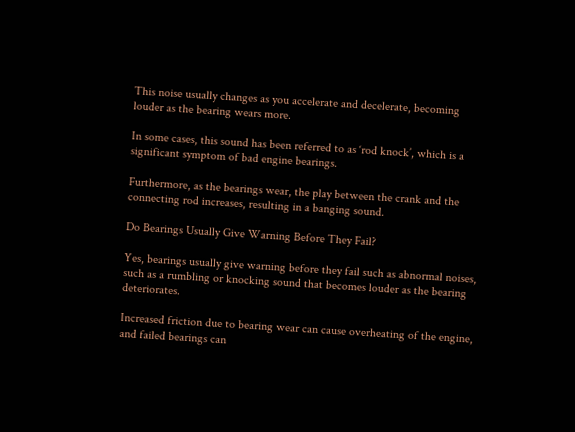This noise usually changes as you accelerate and decelerate, becoming louder as the bearing wears more.

In some cases, this sound has been referred to as ‘rod knock’, which is a significant symptom of bad engine bearings.

Furthermore, as the bearings wear, the play between the crank and the connecting rod increases, resulting in a banging sound.

Do Bearings Usually Give Warning Before They Fail?

Yes, bearings usually give warning before they fail such as abnormal noises, such as a rumbling or knocking sound that becomes louder as the bearing deteriorates.

Increased friction due to bearing wear can cause overheating of the engine, and failed bearings can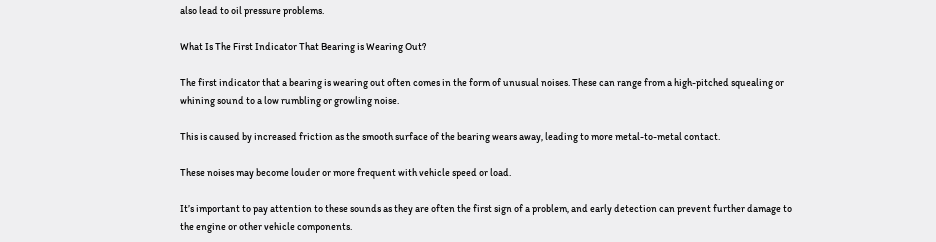also lead to oil pressure problems.

What Is The First Indicator That Bearing is Wearing Out?

The first indicator that a bearing is wearing out often comes in the form of unusual noises. These can range from a high-pitched squealing or whining sound to a low rumbling or growling noise.

This is caused by increased friction as the smooth surface of the bearing wears away, leading to more metal-to-metal contact.

These noises may become louder or more frequent with vehicle speed or load.

It’s important to pay attention to these sounds as they are often the first sign of a problem, and early detection can prevent further damage to the engine or other vehicle components.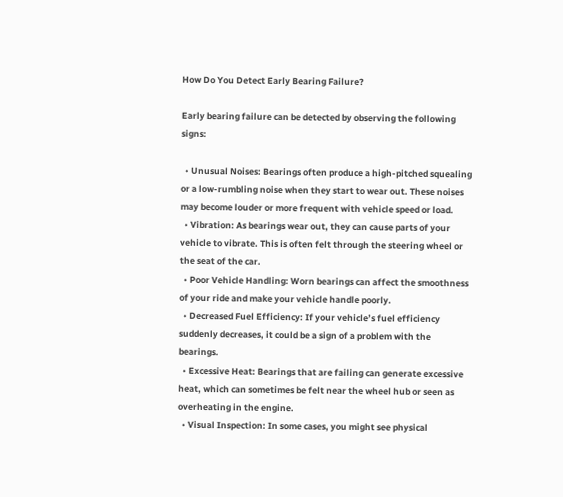How Do You Detect Early Bearing Failure?

Early bearing failure can be detected by observing the following signs:

  • Unusual Noises: Bearings often produce a high-pitched squealing or a low-rumbling noise when they start to wear out. These noises may become louder or more frequent with vehicle speed or load.
  • Vibration: As bearings wear out, they can cause parts of your vehicle to vibrate. This is often felt through the steering wheel or the seat of the car.
  • Poor Vehicle Handling: Worn bearings can affect the smoothness of your ride and make your vehicle handle poorly.
  • Decreased Fuel Efficiency: If your vehicle’s fuel efficiency suddenly decreases, it could be a sign of a problem with the bearings.
  • Excessive Heat: Bearings that are failing can generate excessive heat, which can sometimes be felt near the wheel hub or seen as overheating in the engine.
  • Visual Inspection: In some cases, you might see physical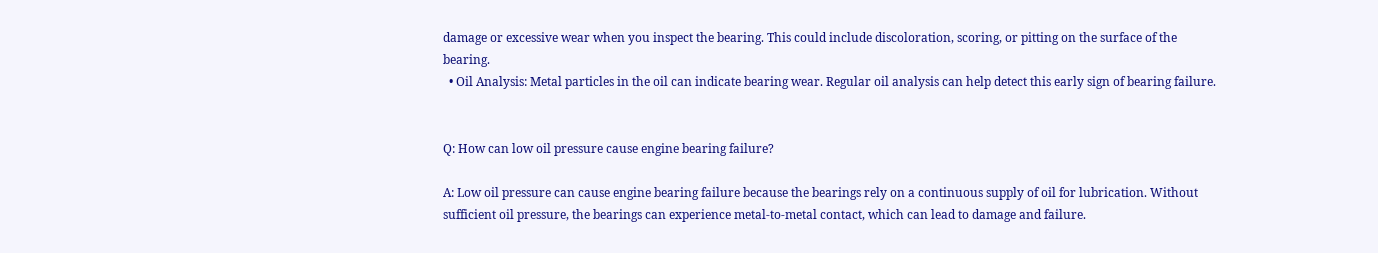damage or excessive wear when you inspect the bearing. This could include discoloration, scoring, or pitting on the surface of the bearing.
  • Oil Analysis: Metal particles in the oil can indicate bearing wear. Regular oil analysis can help detect this early sign of bearing failure.


Q: How can low oil pressure cause engine bearing failure?

A: Low oil pressure can cause engine bearing failure because the bearings rely on a continuous supply of oil for lubrication. Without sufficient oil pressure, the bearings can experience metal-to-metal contact, which can lead to damage and failure.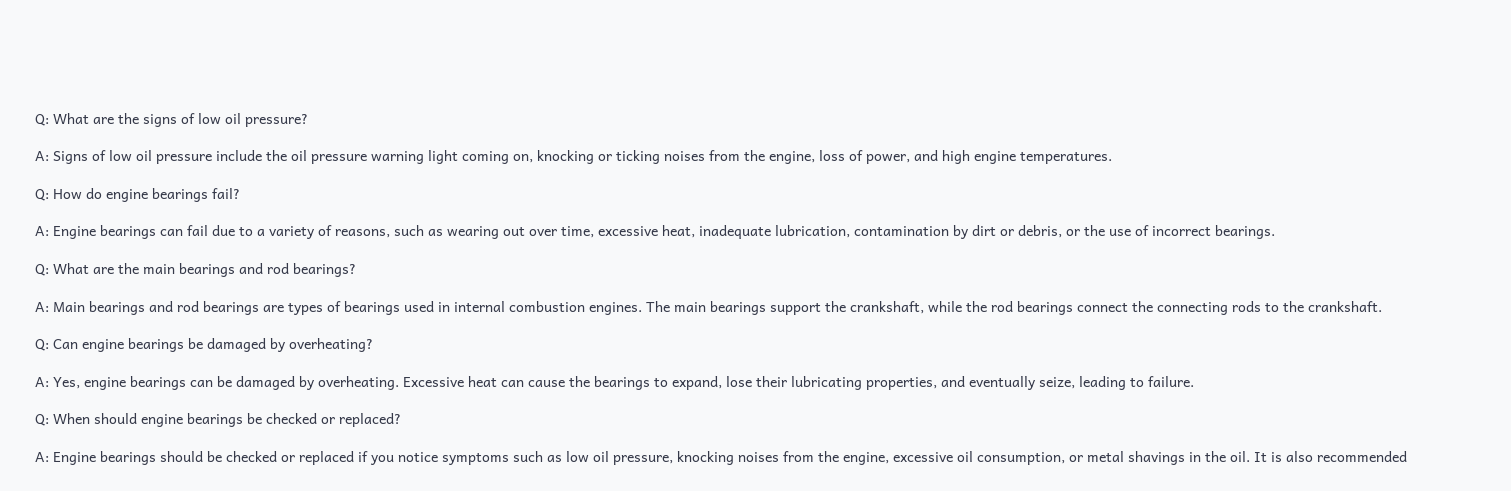Q: What are the signs of low oil pressure?

A: Signs of low oil pressure include the oil pressure warning light coming on, knocking or ticking noises from the engine, loss of power, and high engine temperatures.

Q: How do engine bearings fail?

A: Engine bearings can fail due to a variety of reasons, such as wearing out over time, excessive heat, inadequate lubrication, contamination by dirt or debris, or the use of incorrect bearings.

Q: What are the main bearings and rod bearings?

A: Main bearings and rod bearings are types of bearings used in internal combustion engines. The main bearings support the crankshaft, while the rod bearings connect the connecting rods to the crankshaft.

Q: Can engine bearings be damaged by overheating?

A: Yes, engine bearings can be damaged by overheating. Excessive heat can cause the bearings to expand, lose their lubricating properties, and eventually seize, leading to failure.

Q: When should engine bearings be checked or replaced?

A: Engine bearings should be checked or replaced if you notice symptoms such as low oil pressure, knocking noises from the engine, excessive oil consumption, or metal shavings in the oil. It is also recommended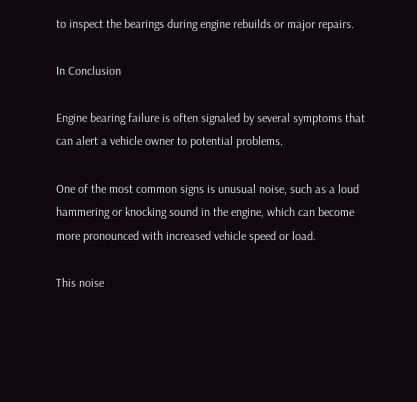to inspect the bearings during engine rebuilds or major repairs.

In Conclusion

Engine bearing failure is often signaled by several symptoms that can alert a vehicle owner to potential problems.

One of the most common signs is unusual noise, such as a loud hammering or knocking sound in the engine, which can become more pronounced with increased vehicle speed or load.

This noise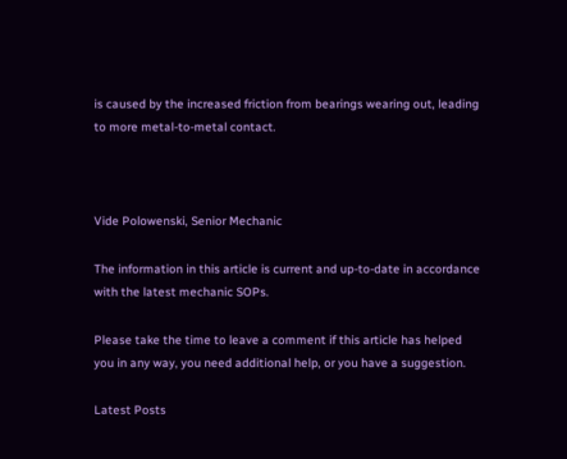is caused by the increased friction from bearings wearing out, leading to more metal-to-metal contact.



Vide Polowenski, Senior Mechanic

The information in this article is current and up-to-date in accordance with the latest mechanic SOPs.

Please take the time to leave a comment if this article has helped you in any way, you need additional help, or you have a suggestion.

Latest Posts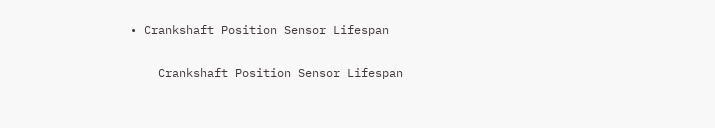• Crankshaft Position Sensor Lifespan

    Crankshaft Position Sensor Lifespan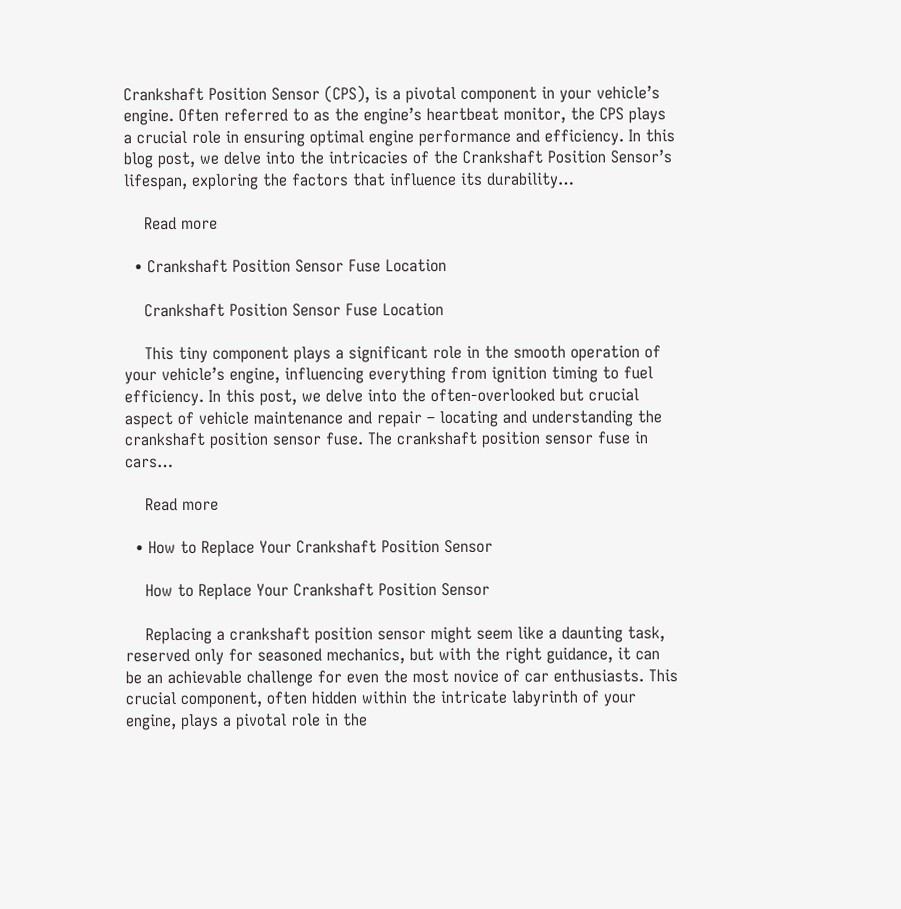Crankshaft Position Sensor (CPS), is a pivotal component in your vehicle’s engine. Often referred to as the engine’s heartbeat monitor, the CPS plays a crucial role in ensuring optimal engine performance and efficiency. In this blog post, we delve into the intricacies of the Crankshaft Position Sensor’s lifespan, exploring the factors that influence its durability…

    Read more

  • Crankshaft Position Sensor Fuse Location

    Crankshaft Position Sensor Fuse Location

    This tiny component plays a significant role in the smooth operation of your vehicle’s engine, influencing everything from ignition timing to fuel efficiency. In this post, we delve into the often-overlooked but crucial aspect of vehicle maintenance and repair – locating and understanding the crankshaft position sensor fuse. The crankshaft position sensor fuse in cars…

    Read more

  • How to Replace Your Crankshaft Position Sensor

    How to Replace Your Crankshaft Position Sensor

    Replacing a crankshaft position sensor might seem like a daunting task, reserved only for seasoned mechanics, but with the right guidance, it can be an achievable challenge for even the most novice of car enthusiasts. This crucial component, often hidden within the intricate labyrinth of your engine, plays a pivotal role in the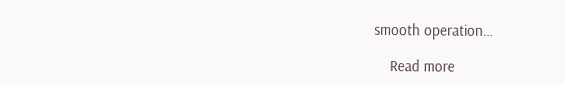smooth operation…

    Read more